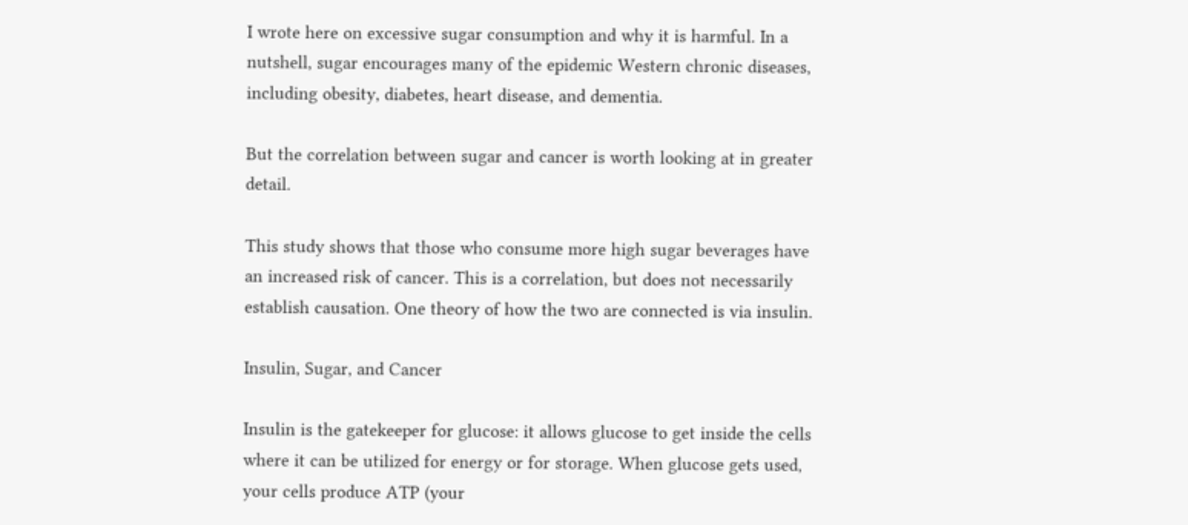I wrote here on excessive sugar consumption and why it is harmful. In a nutshell, sugar encourages many of the epidemic Western chronic diseases, including obesity, diabetes, heart disease, and dementia.

But the correlation between sugar and cancer is worth looking at in greater detail.

This study shows that those who consume more high sugar beverages have an increased risk of cancer. This is a correlation, but does not necessarily establish causation. One theory of how the two are connected is via insulin.

Insulin, Sugar, and Cancer

Insulin is the gatekeeper for glucose: it allows glucose to get inside the cells where it can be utilized for energy or for storage. When glucose gets used, your cells produce ATP (your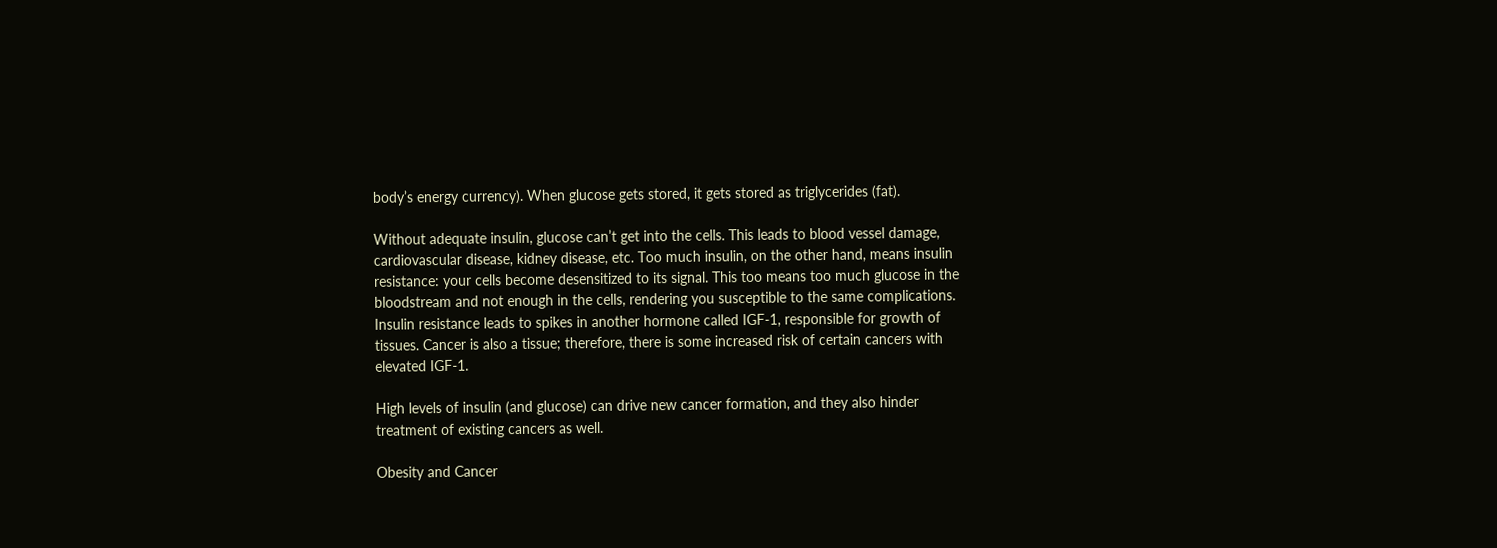body’s energy currency). When glucose gets stored, it gets stored as triglycerides (fat).

Without adequate insulin, glucose can’t get into the cells. This leads to blood vessel damage, cardiovascular disease, kidney disease, etc. Too much insulin, on the other hand, means insulin resistance: your cells become desensitized to its signal. This too means too much glucose in the bloodstream and not enough in the cells, rendering you susceptible to the same complications. Insulin resistance leads to spikes in another hormone called IGF-1, responsible for growth of tissues. Cancer is also a tissue; therefore, there is some increased risk of certain cancers with elevated IGF-1.

High levels of insulin (and glucose) can drive new cancer formation, and they also hinder treatment of existing cancers as well.

Obesity and Cancer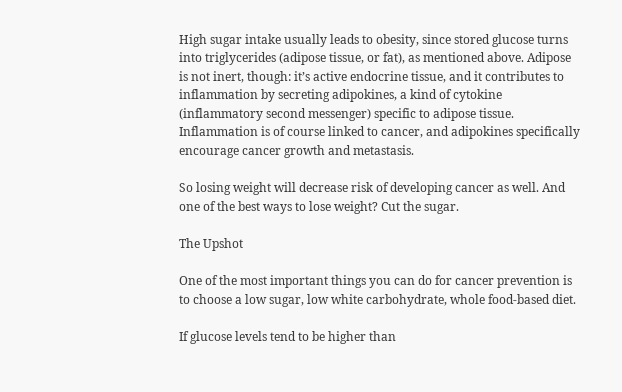High sugar intake usually leads to obesity, since stored glucose turns into triglycerides (adipose tissue, or fat), as mentioned above. Adipose is not inert, though: it’s active endocrine tissue, and it contributes to inflammation by secreting adipokines, a kind of cytokine (inflammatory second messenger) specific to adipose tissue. Inflammation is of course linked to cancer, and adipokines specifically encourage cancer growth and metastasis.

So losing weight will decrease risk of developing cancer as well. And one of the best ways to lose weight? Cut the sugar.

The Upshot

One of the most important things you can do for cancer prevention is to choose a low sugar, low white carbohydrate, whole food-based diet.

If glucose levels tend to be higher than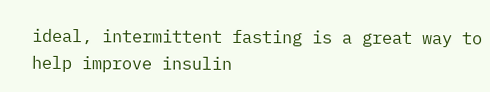ideal, intermittent fasting is a great way to help improve insulin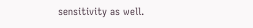sensitivity as well.